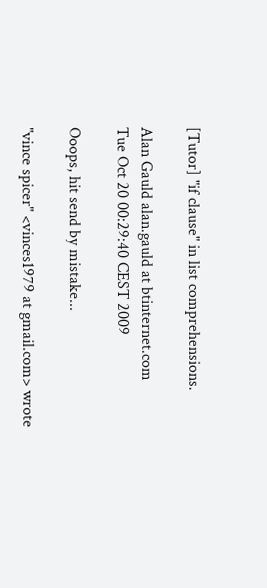[Tutor] "if clause" in list comprehensions.

Alan Gauld alan.gauld at btinternet.com
Tue Oct 20 00:29:40 CEST 2009

Ooops, hit send by mistake...

"vince spicer" <vinces1979 at gmail.com> wrote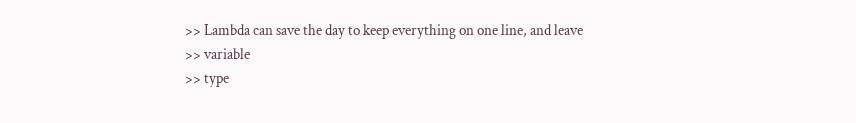>> Lambda can save the day to keep everything on one line, and leave
>> variable
>> type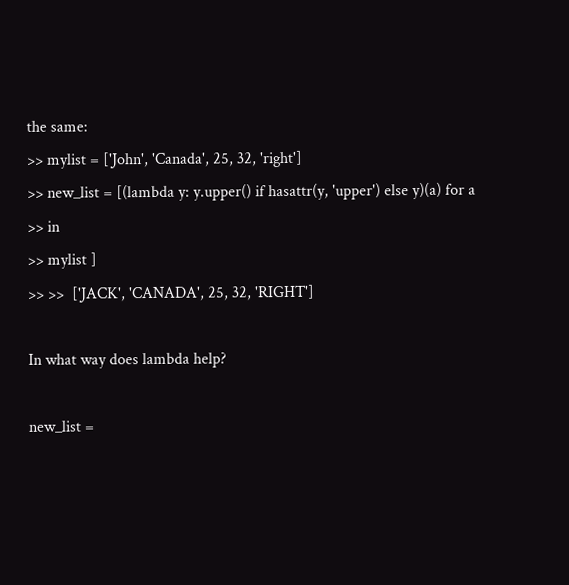the same:
>> mylist = ['John', 'Canada', 25, 32, 'right']
>> new_list = [(lambda y: y.upper() if hasattr(y, 'upper') else y)(a) for a
>> in
>> mylist ]
>> >>  ['JACK', 'CANADA', 25, 32, 'RIGHT']

In what way does lambda help?

new_list =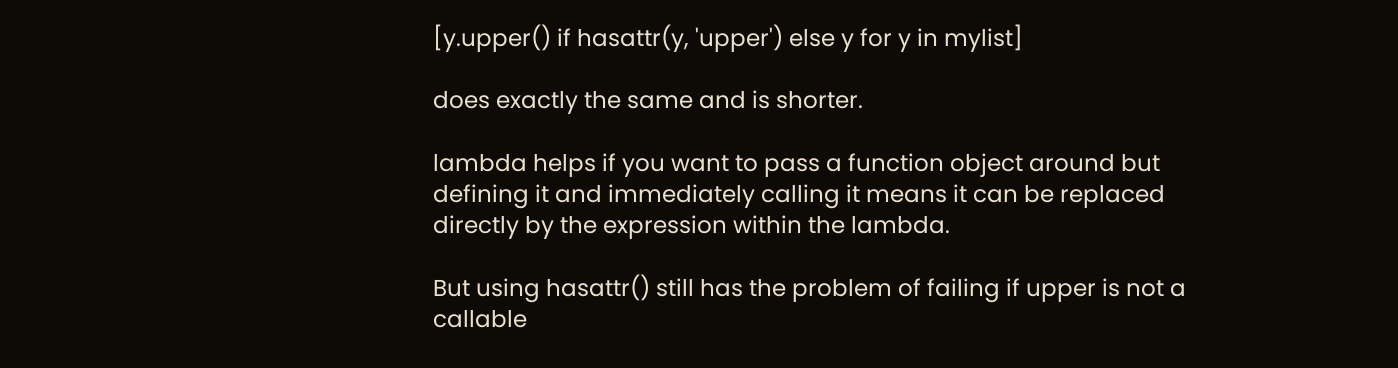[y.upper() if hasattr(y, 'upper') else y for y in mylist]

does exactly the same and is shorter.

lambda helps if you want to pass a function object around but
defining it and immediately calling it means it can be replaced
directly by the expression within the lambda.

But using hasattr() still has the problem of failing if upper is not a
callable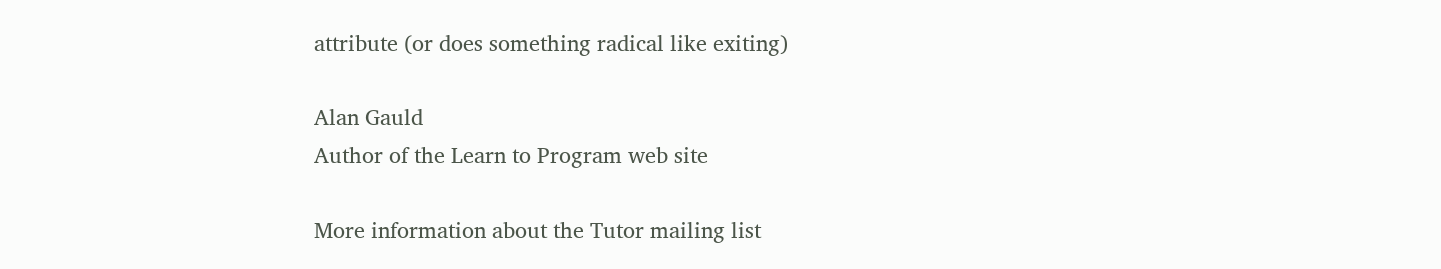attribute (or does something radical like exiting)

Alan Gauld
Author of the Learn to Program web site

More information about the Tutor mailing list